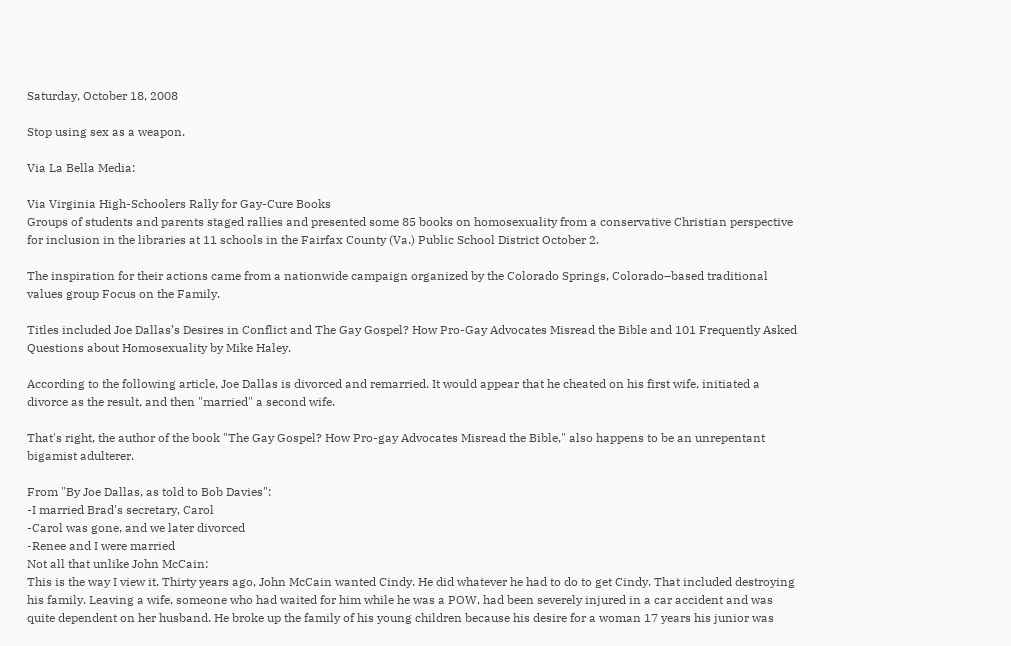Saturday, October 18, 2008

Stop using sex as a weapon.

Via La Bella Media:

Via Virginia High-Schoolers Rally for Gay-Cure Books
Groups of students and parents staged rallies and presented some 85 books on homosexuality from a conservative Christian perspective for inclusion in the libraries at 11 schools in the Fairfax County (Va.) Public School District October 2.

The inspiration for their actions came from a nationwide campaign organized by the Colorado Springs, Colorado–based traditional values group Focus on the Family.

Titles included Joe Dallas’s Desires in Conflict and The Gay Gospel? How Pro-Gay Advocates Misread the Bible and 101 Frequently Asked Questions about Homosexuality by Mike Haley.

According to the following article, Joe Dallas is divorced and remarried. It would appear that he cheated on his first wife, initiated a divorce as the result, and then "married" a second wife.

That's right, the author of the book "The Gay Gospel? How Pro-gay Advocates Misread the Bible," also happens to be an unrepentant bigamist adulterer.

From "By Joe Dallas, as told to Bob Davies":
-I married Brad's secretary, Carol
-Carol was gone, and we later divorced
-Renee and I were married
Not all that unlike John McCain:
This is the way I view it. Thirty years ago, John McCain wanted Cindy. He did whatever he had to do to get Cindy. That included destroying his family. Leaving a wife, someone who had waited for him while he was a POW, had been severely injured in a car accident and was quite dependent on her husband. He broke up the family of his young children because his desire for a woman 17 years his junior was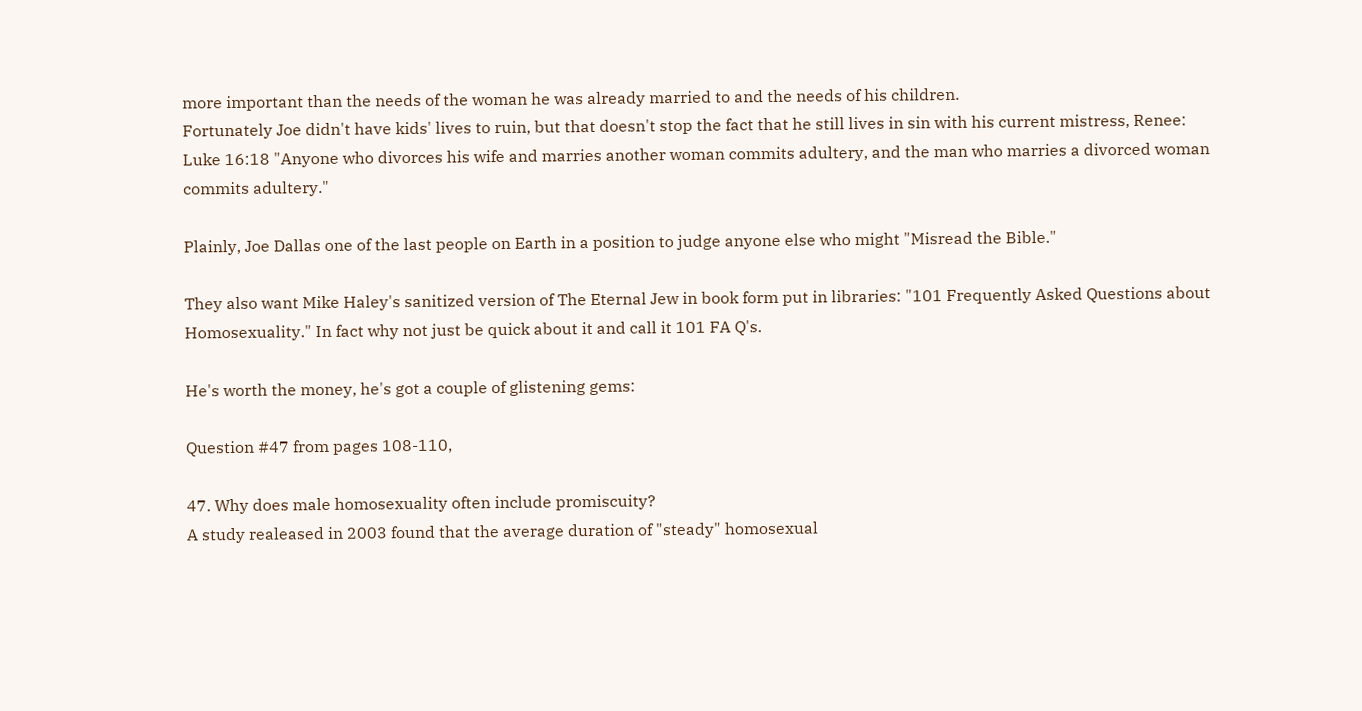more important than the needs of the woman he was already married to and the needs of his children.
Fortunately Joe didn't have kids' lives to ruin, but that doesn't stop the fact that he still lives in sin with his current mistress, Renee:
Luke 16:18 "Anyone who divorces his wife and marries another woman commits adultery, and the man who marries a divorced woman commits adultery."

Plainly, Joe Dallas one of the last people on Earth in a position to judge anyone else who might "Misread the Bible."

They also want Mike Haley's sanitized version of The Eternal Jew in book form put in libraries: "101 Frequently Asked Questions about Homosexuality." In fact why not just be quick about it and call it 101 FA Q's.

He's worth the money, he's got a couple of glistening gems:

Question #47 from pages 108-110,

47. Why does male homosexuality often include promiscuity?
A study realeased in 2003 found that the average duration of "steady" homosexual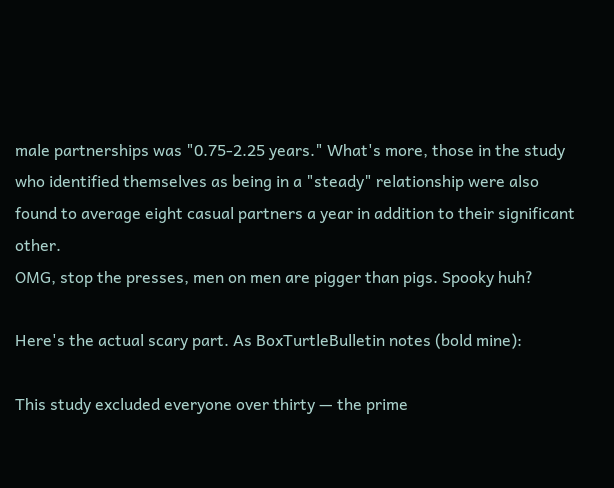male partnerships was "0.75-2.25 years." What's more, those in the study who identified themselves as being in a "steady" relationship were also found to average eight casual partners a year in addition to their significant other.
OMG, stop the presses, men on men are pigger than pigs. Spooky huh?

Here's the actual scary part. As BoxTurtleBulletin notes (bold mine):

This study excluded everyone over thirty — the prime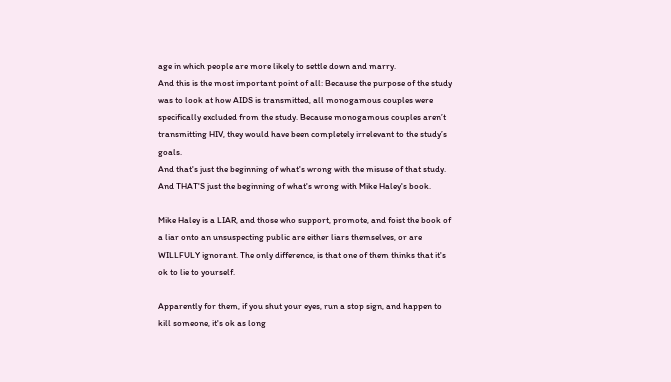age in which people are more likely to settle down and marry.
And this is the most important point of all: Because the purpose of the study was to look at how AIDS is transmitted, all monogamous couples were specifically excluded from the study. Because monogamous couples aren’t transmitting HIV, they would have been completely irrelevant to the study’s goals.
And that's just the beginning of what's wrong with the misuse of that study. And THAT'S just the beginning of what's wrong with Mike Haley's book.

Mike Haley is a LIAR, and those who support, promote, and foist the book of a liar onto an unsuspecting public are either liars themselves, or are WILLFULY ignorant. The only difference, is that one of them thinks that it's ok to lie to yourself.

Apparently for them, if you shut your eyes, run a stop sign, and happen to kill someone, it's ok as long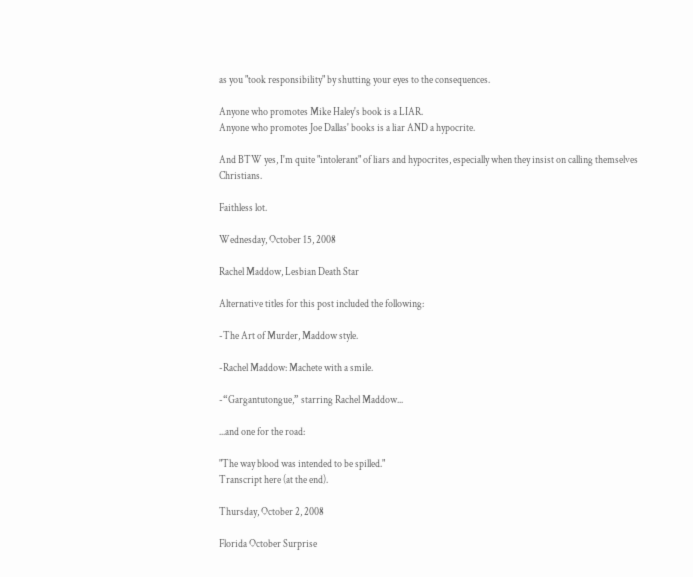as you "took responsibility" by shutting your eyes to the consequences.

Anyone who promotes Mike Haley's book is a LIAR.
Anyone who promotes Joe Dallas' books is a liar AND a hypocrite.

And BTW yes, I'm quite "intolerant" of liars and hypocrites, especially when they insist on calling themselves Christians.

Faithless lot.

Wednesday, October 15, 2008

Rachel Maddow, Lesbian Death Star

Alternative titles for this post included the following:

-The Art of Murder, Maddow style.

-Rachel Maddow: Machete with a smile.

-“Gargantutongue,” starring Rachel Maddow...

...and one for the road:

"The way blood was intended to be spilled."
Transcript here (at the end).

Thursday, October 2, 2008

Florida October Surprise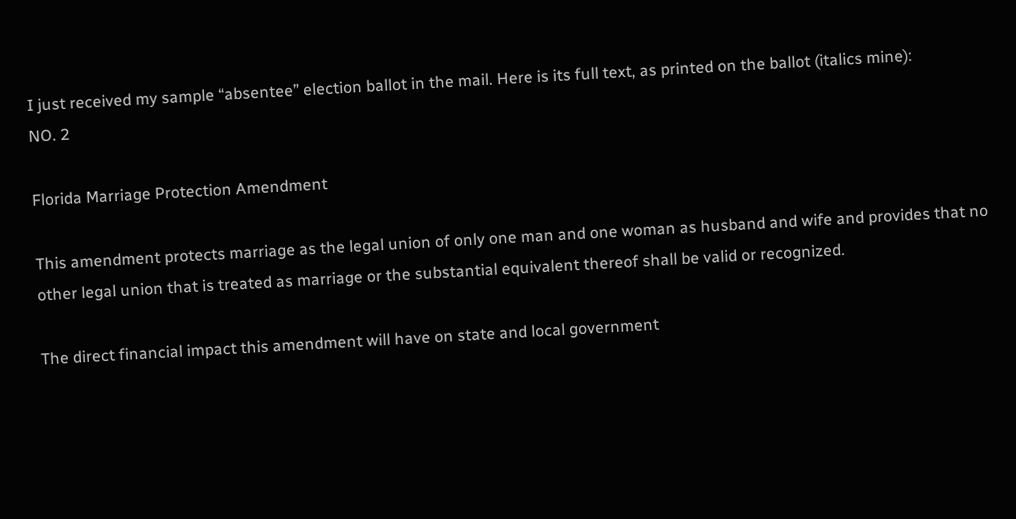I just received my sample “absentee” election ballot in the mail. Here is its full text, as printed on the ballot (italics mine):
NO. 2

Florida Marriage Protection Amendment

This amendment protects marriage as the legal union of only one man and one woman as husband and wife and provides that no other legal union that is treated as marriage or the substantial equivalent thereof shall be valid or recognized.

The direct financial impact this amendment will have on state and local government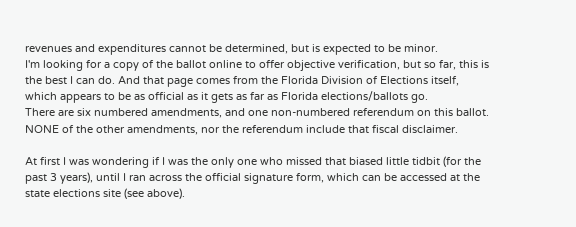revenues and expenditures cannot be determined, but is expected to be minor.
I'm looking for a copy of the ballot online to offer objective verification, but so far, this is the best I can do. And that page comes from the Florida Division of Elections itself, which appears to be as official as it gets as far as Florida elections/ballots go.
There are six numbered amendments, and one non-numbered referendum on this ballot. NONE of the other amendments, nor the referendum include that fiscal disclaimer.

At first I was wondering if I was the only one who missed that biased little tidbit (for the past 3 years), until I ran across the official signature form, which can be accessed at the state elections site (see above).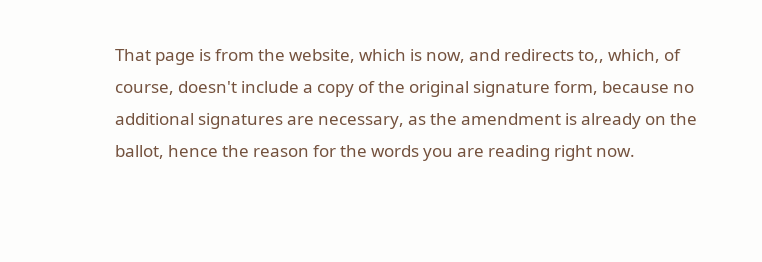That page is from the website, which is now, and redirects to,, which, of course, doesn't include a copy of the original signature form, because no additional signatures are necessary, as the amendment is already on the ballot, hence the reason for the words you are reading right now.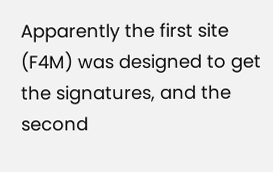Apparently the first site (F4M) was designed to get the signatures, and the second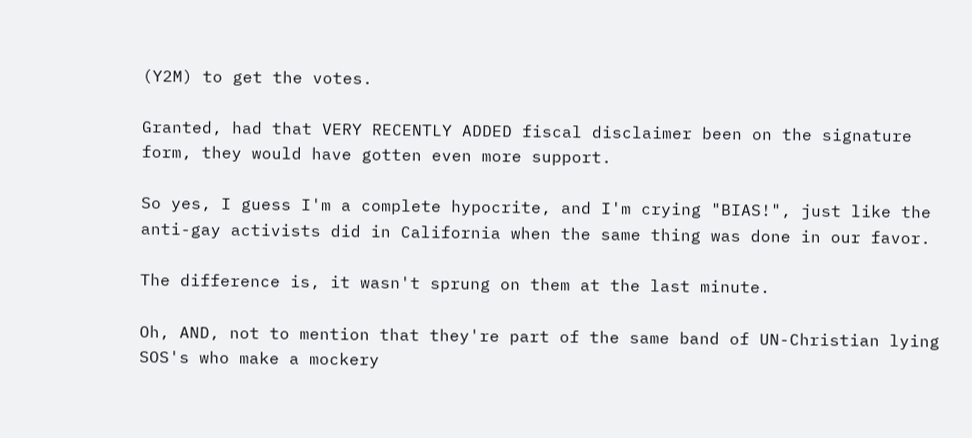(Y2M) to get the votes.

Granted, had that VERY RECENTLY ADDED fiscal disclaimer been on the signature form, they would have gotten even more support.

So yes, I guess I'm a complete hypocrite, and I'm crying "BIAS!", just like the anti-gay activists did in California when the same thing was done in our favor.

The difference is, it wasn't sprung on them at the last minute.

Oh, AND, not to mention that they're part of the same band of UN-Christian lying SOS's who make a mockery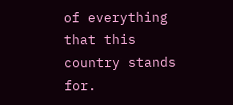of everything that this country stands for.